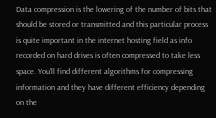Data compression is the lowering of the number of bits that should be stored or transmitted and this particular process is quite important in the internet hosting field as info recorded on hard drives is often compressed to take less space. You'll find different algorithms for compressing information and they have different efficiency depending on the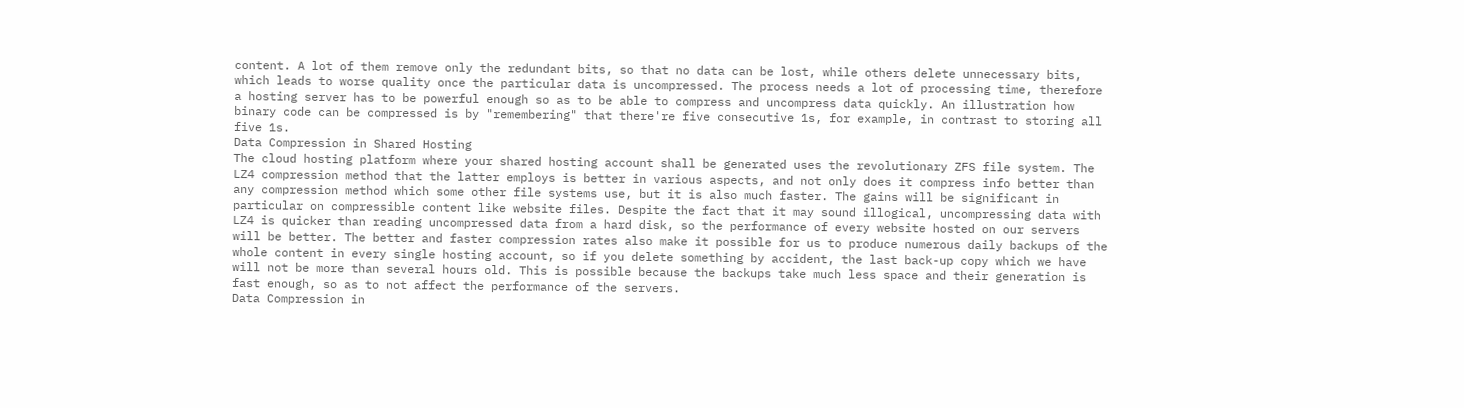content. A lot of them remove only the redundant bits, so that no data can be lost, while others delete unnecessary bits, which leads to worse quality once the particular data is uncompressed. The process needs a lot of processing time, therefore a hosting server has to be powerful enough so as to be able to compress and uncompress data quickly. An illustration how binary code can be compressed is by "remembering" that there're five consecutive 1s, for example, in contrast to storing all five 1s.
Data Compression in Shared Hosting
The cloud hosting platform where your shared hosting account shall be generated uses the revolutionary ZFS file system. The LZ4 compression method that the latter employs is better in various aspects, and not only does it compress info better than any compression method which some other file systems use, but it is also much faster. The gains will be significant in particular on compressible content like website files. Despite the fact that it may sound illogical, uncompressing data with LZ4 is quicker than reading uncompressed data from a hard disk, so the performance of every website hosted on our servers will be better. The better and faster compression rates also make it possible for us to produce numerous daily backups of the whole content in every single hosting account, so if you delete something by accident, the last back-up copy which we have will not be more than several hours old. This is possible because the backups take much less space and their generation is fast enough, so as to not affect the performance of the servers.
Data Compression in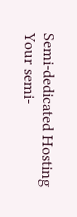Semi-dedicated Hosting
Your semi-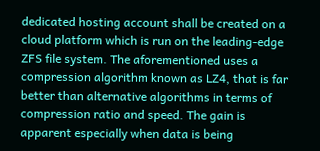dedicated hosting account shall be created on a cloud platform which is run on the leading-edge ZFS file system. The aforementioned uses a compression algorithm known as LZ4, that is far better than alternative algorithms in terms of compression ratio and speed. The gain is apparent especially when data is being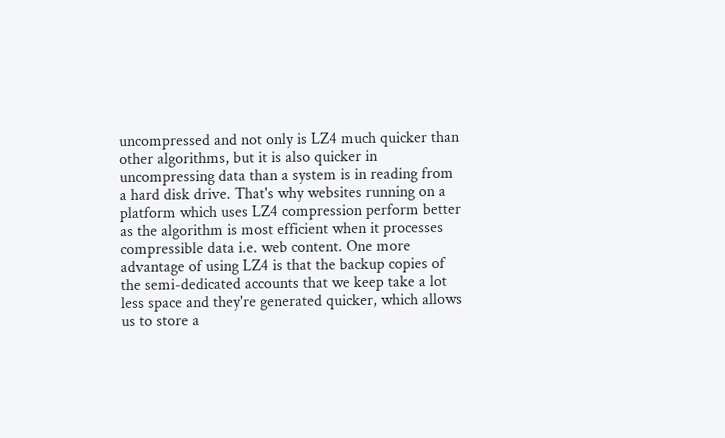uncompressed and not only is LZ4 much quicker than other algorithms, but it is also quicker in uncompressing data than a system is in reading from a hard disk drive. That's why websites running on a platform which uses LZ4 compression perform better as the algorithm is most efficient when it processes compressible data i.e. web content. One more advantage of using LZ4 is that the backup copies of the semi-dedicated accounts that we keep take a lot less space and they're generated quicker, which allows us to store a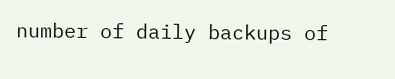number of daily backups of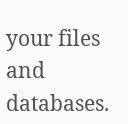your files and databases.